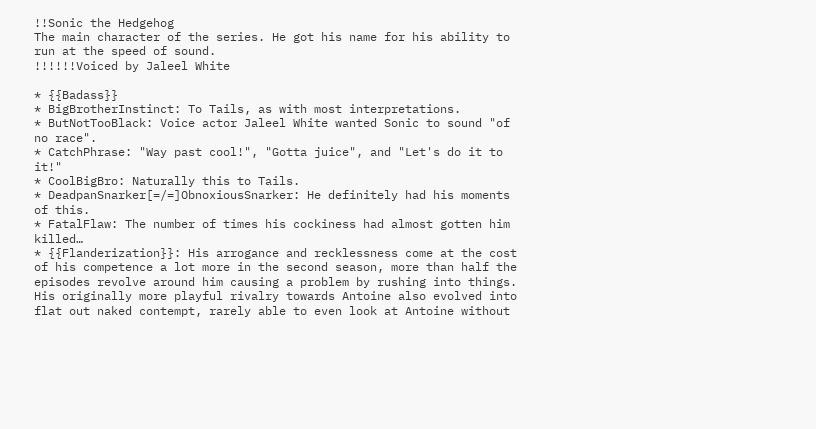!!Sonic the Hedgehog
The main character of the series. He got his name for his ability to run at the speed of sound.
!!!!!!Voiced by Jaleel White

* {{Badass}}
* BigBrotherInstinct: To Tails, as with most interpretations.
* ButNotTooBlack: Voice actor Jaleel White wanted Sonic to sound "of no race".
* CatchPhrase: "Way past cool!", "Gotta juice", and "Let's do it to it!"
* CoolBigBro: Naturally this to Tails.
* DeadpanSnarker[=/=]ObnoxiousSnarker: He definitely had his moments of this.
* FatalFlaw: The number of times his cockiness had almost gotten him killed…
* {{Flanderization}}: His arrogance and recklessness come at the cost of his competence a lot more in the second season, more than half the episodes revolve around him causing a problem by rushing into things. His originally more playful rivalry towards Antoine also evolved into flat out naked contempt, rarely able to even look at Antoine without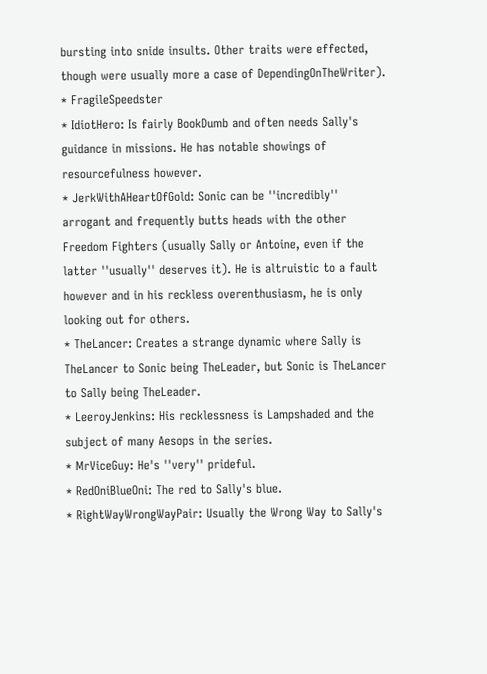bursting into snide insults. Other traits were effected, though were usually more a case of DependingOnTheWriter).
* FragileSpeedster
* IdiotHero: Is fairly BookDumb and often needs Sally's guidance in missions. He has notable showings of resourcefulness however.
* JerkWithAHeartOfGold: Sonic can be ''incredibly'' arrogant and frequently butts heads with the other Freedom Fighters (usually Sally or Antoine, even if the latter ''usually'' deserves it). He is altruistic to a fault however and in his reckless overenthusiasm, he is only looking out for others.
* TheLancer: Creates a strange dynamic where Sally is TheLancer to Sonic being TheLeader, but Sonic is TheLancer to Sally being TheLeader.
* LeeroyJenkins: His recklessness is Lampshaded and the subject of many Aesops in the series.
* MrViceGuy: He's ''very'' prideful.
* RedOniBlueOni: The red to Sally's blue.
* RightWayWrongWayPair: Usually the Wrong Way to Sally's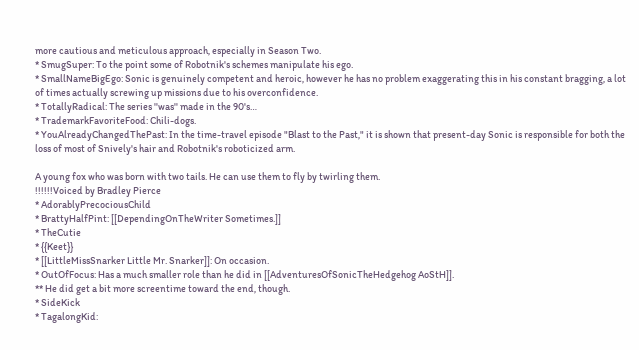more cautious and meticulous approach, especially in Season Two.
* SmugSuper: To the point some of Robotnik's schemes manipulate his ego.
* SmallNameBigEgo: Sonic is genuinely competent and heroic, however he has no problem exaggerating this in his constant bragging, a lot of times actually screwing up missions due to his overconfidence.
* TotallyRadical: The series ''was'' made in the 90's…
* TrademarkFavoriteFood: Chili-dogs.
* YouAlreadyChangedThePast: In the time-travel episode "Blast to the Past," it is shown that present-day Sonic is responsible for both the loss of most of Snively's hair and Robotnik's roboticized arm.

A young fox who was born with two tails. He can use them to fly by twirling them.
!!!!!!Voiced by Bradley Pierce
* AdorablyPrecociousChild
* BrattyHalfPint: [[DependingOnTheWriter Sometimes.]]
* TheCutie
* {{Keet}}
* [[LittleMissSnarker Little Mr. Snarker]]: On occasion.
* OutOfFocus: Has a much smaller role than he did in [[AdventuresOfSonicTheHedgehog AoStH]].
** He did get a bit more screentime toward the end, though.
* SideKick
* TagalongKid: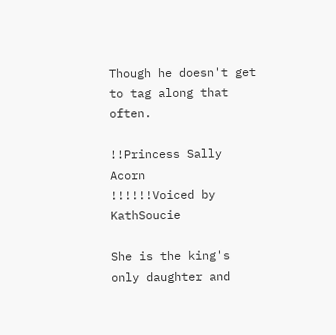Though he doesn't get to tag along that often.

!!Princess Sally Acorn
!!!!!!Voiced by KathSoucie

She is the king's only daughter and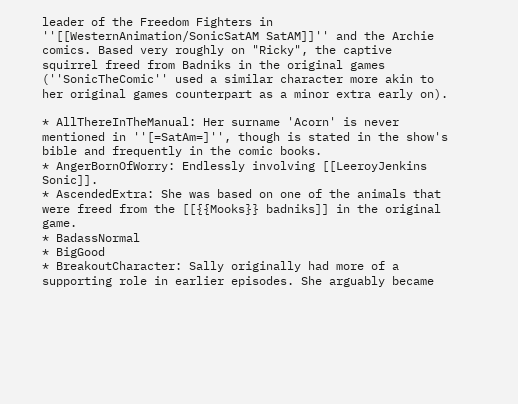leader of the Freedom Fighters in ''[[WesternAnimation/SonicSatAM SatAM]]'' and the Archie comics. Based very roughly on "Ricky", the captive squirrel freed from Badniks in the original games (''SonicTheComic'' used a similar character more akin to her original games counterpart as a minor extra early on).

* AllThereInTheManual: Her surname 'Acorn' is never mentioned in ''[=SatAm=]'', though is stated in the show's bible and frequently in the comic books.
* AngerBornOfWorry: Endlessly involving [[LeeroyJenkins Sonic]].
* AscendedExtra: She was based on one of the animals that were freed from the [[{{Mooks}} badniks]] in the original game.
* BadassNormal
* BigGood
* BreakoutCharacter: Sally originally had more of a supporting role in earlier episodes. She arguably became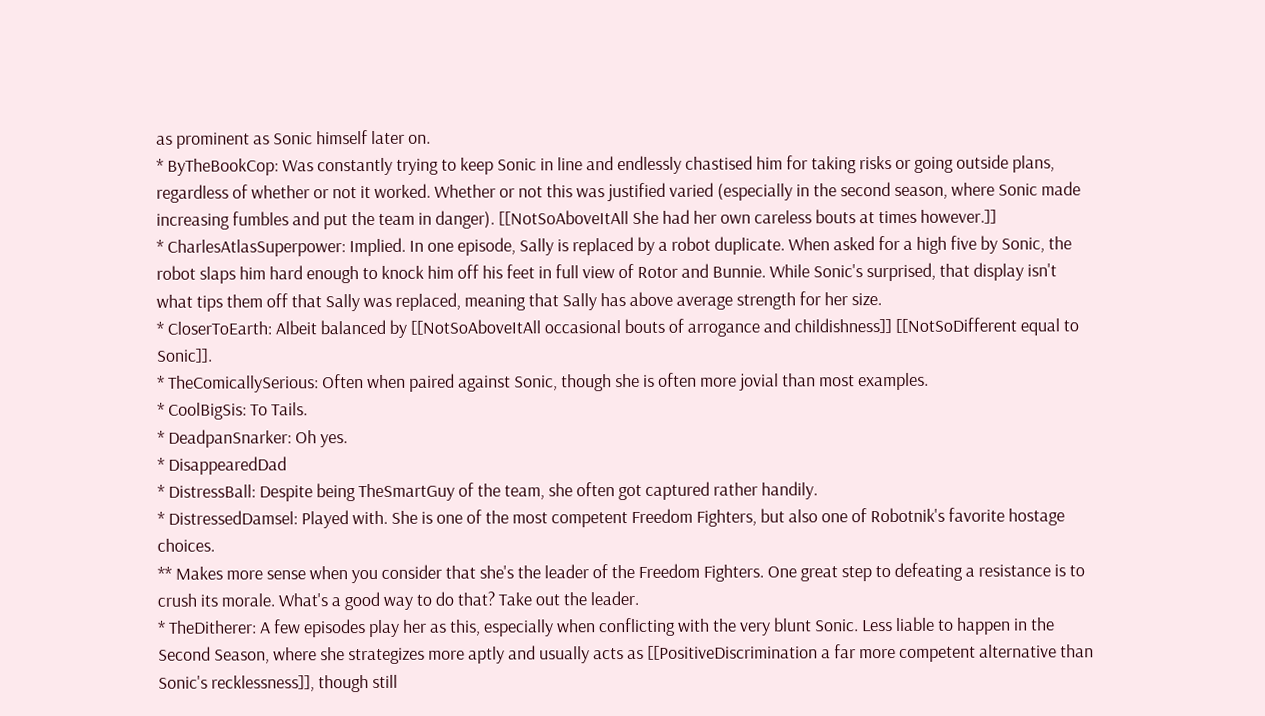as prominent as Sonic himself later on.
* ByTheBookCop: Was constantly trying to keep Sonic in line and endlessly chastised him for taking risks or going outside plans, regardless of whether or not it worked. Whether or not this was justified varied (especially in the second season, where Sonic made increasing fumbles and put the team in danger). [[NotSoAboveItAll She had her own careless bouts at times however.]]
* CharlesAtlasSuperpower: Implied. In one episode, Sally is replaced by a robot duplicate. When asked for a high five by Sonic, the robot slaps him hard enough to knock him off his feet in full view of Rotor and Bunnie. While Sonic's surprised, that display isn't what tips them off that Sally was replaced, meaning that Sally has above average strength for her size.
* CloserToEarth: Albeit balanced by [[NotSoAboveItAll occasional bouts of arrogance and childishness]] [[NotSoDifferent equal to Sonic]].
* TheComicallySerious: Often when paired against Sonic, though she is often more jovial than most examples.
* CoolBigSis: To Tails.
* DeadpanSnarker: Oh yes.
* DisappearedDad
* DistressBall: Despite being TheSmartGuy of the team, she often got captured rather handily.
* DistressedDamsel: Played with. She is one of the most competent Freedom Fighters, but also one of Robotnik's favorite hostage choices.
** Makes more sense when you consider that she's the leader of the Freedom Fighters. One great step to defeating a resistance is to crush its morale. What's a good way to do that? Take out the leader.
* TheDitherer: A few episodes play her as this, especially when conflicting with the very blunt Sonic. Less liable to happen in the Second Season, where she strategizes more aptly and usually acts as [[PositiveDiscrimination a far more competent alternative than Sonic's recklessness]], though still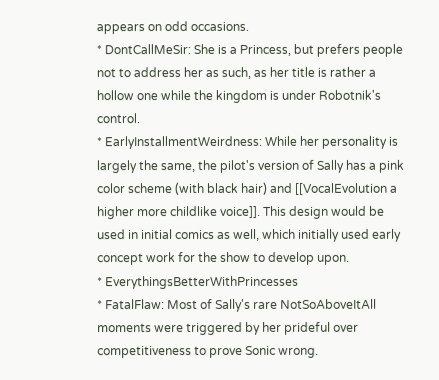appears on odd occasions.
* DontCallMeSir: She is a Princess, but prefers people not to address her as such, as her title is rather a hollow one while the kingdom is under Robotnik's control.
* EarlyInstallmentWeirdness: While her personality is largely the same, the pilot's version of Sally has a pink color scheme (with black hair) and [[VocalEvolution a higher more childlike voice]]. This design would be used in initial comics as well, which initially used early concept work for the show to develop upon.
* EverythingsBetterWithPrincesses
* FatalFlaw: Most of Sally's rare NotSoAboveItAll moments were triggered by her prideful over competitiveness to prove Sonic wrong.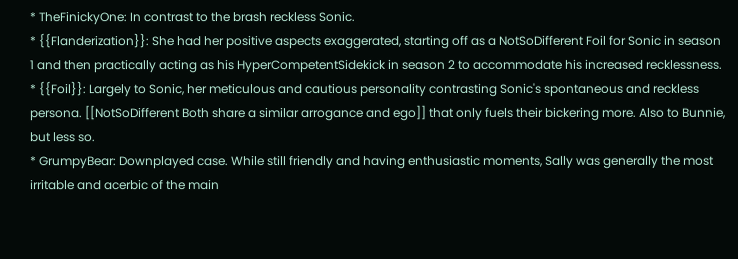* TheFinickyOne: In contrast to the brash reckless Sonic.
* {{Flanderization}}: She had her positive aspects exaggerated, starting off as a NotSoDifferent Foil for Sonic in season 1 and then practically acting as his HyperCompetentSidekick in season 2 to accommodate his increased recklessness.
* {{Foil}}: Largely to Sonic, her meticulous and cautious personality contrasting Sonic's spontaneous and reckless persona. [[NotSoDifferent Both share a similar arrogance and ego]] that only fuels their bickering more. Also to Bunnie, but less so.
* GrumpyBear: Downplayed case. While still friendly and having enthusiastic moments, Sally was generally the most irritable and acerbic of the main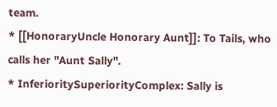team.
* [[HonoraryUncle Honorary Aunt]]: To Tails, who calls her "Aunt Sally".
* InferioritySuperiorityComplex: Sally is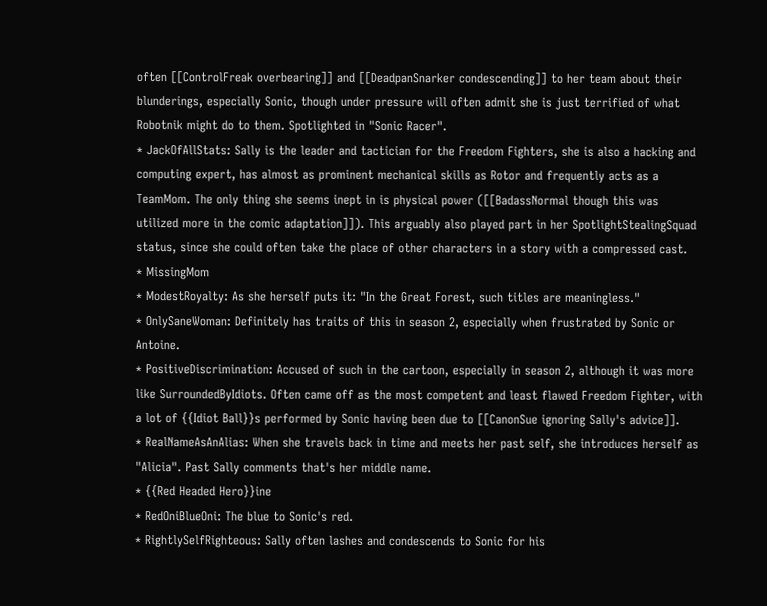often [[ControlFreak overbearing]] and [[DeadpanSnarker condescending]] to her team about their blunderings, especially Sonic, though under pressure will often admit she is just terrified of what Robotnik might do to them. Spotlighted in "Sonic Racer".
* JackOfAllStats: Sally is the leader and tactician for the Freedom Fighters, she is also a hacking and computing expert, has almost as prominent mechanical skills as Rotor and frequently acts as a TeamMom. The only thing she seems inept in is physical power ([[BadassNormal though this was utilized more in the comic adaptation]]). This arguably also played part in her SpotlightStealingSquad status, since she could often take the place of other characters in a story with a compressed cast.
* MissingMom
* ModestRoyalty: As she herself puts it: "In the Great Forest, such titles are meaningless."
* OnlySaneWoman: Definitely has traits of this in season 2, especially when frustrated by Sonic or Antoine.
* PositiveDiscrimination: Accused of such in the cartoon, especially in season 2, although it was more like SurroundedByIdiots. Often came off as the most competent and least flawed Freedom Fighter, with a lot of {{Idiot Ball}}s performed by Sonic having been due to [[CanonSue ignoring Sally's advice]].
* RealNameAsAnAlias: When she travels back in time and meets her past self, she introduces herself as "Alicia". Past Sally comments that's her middle name.
* {{Red Headed Hero}}ine
* RedOniBlueOni: The blue to Sonic's red.
* RightlySelfRighteous: Sally often lashes and condescends to Sonic for his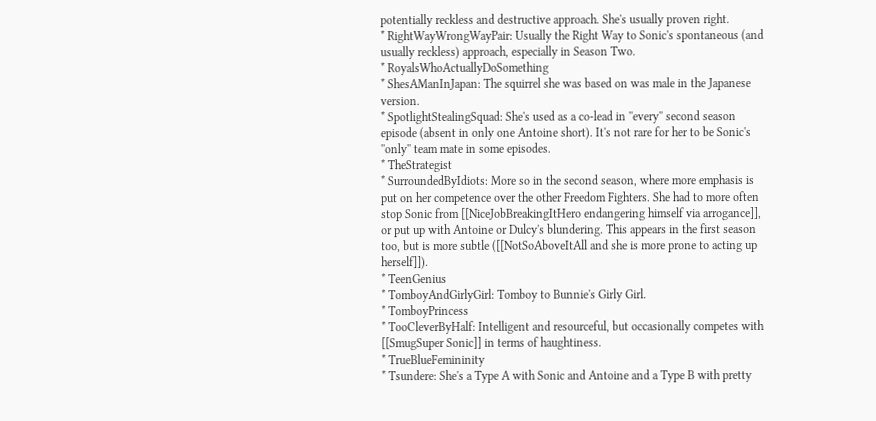potentially reckless and destructive approach. She's usually proven right.
* RightWayWrongWayPair: Usually the Right Way to Sonic's spontaneous (and usually reckless) approach, especially in Season Two.
* RoyalsWhoActuallyDoSomething
* ShesAManInJapan: The squirrel she was based on was male in the Japanese version.
* SpotlightStealingSquad: She's used as a co-lead in ''every'' second season episode (absent in only one Antoine short). It's not rare for her to be Sonic's ''only'' team mate in some episodes.
* TheStrategist
* SurroundedByIdiots: More so in the second season, where more emphasis is put on her competence over the other Freedom Fighters. She had to more often stop Sonic from [[NiceJobBreakingItHero endangering himself via arrogance]], or put up with Antoine or Dulcy's blundering. This appears in the first season too, but is more subtle ([[NotSoAboveItAll and she is more prone to acting up herself]]).
* TeenGenius
* TomboyAndGirlyGirl: Tomboy to Bunnie's Girly Girl.
* TomboyPrincess
* TooCleverByHalf: Intelligent and resourceful, but occasionally competes with [[SmugSuper Sonic]] in terms of haughtiness.
* TrueBlueFemininity
* Tsundere: She's a Type A with Sonic and Antoine and a Type B with pretty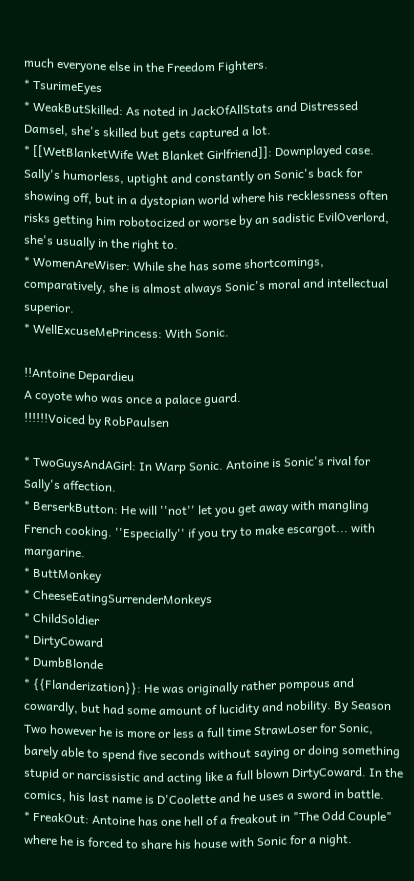much everyone else in the Freedom Fighters.
* TsurimeEyes
* WeakButSkilled: As noted in JackOfAllStats and Distressed Damsel, she's skilled but gets captured a lot.
* [[WetBlanketWife Wet Blanket Girlfriend]]: Downplayed case. Sally's humorless, uptight and constantly on Sonic's back for showing off, but in a dystopian world where his recklessness often risks getting him robotocized or worse by an sadistic EvilOverlord, she's usually in the right to.
* WomenAreWiser: While she has some shortcomings, comparatively, she is almost always Sonic's moral and intellectual superior.
* WellExcuseMePrincess: With Sonic.

!!Antoine Depardieu
A coyote who was once a palace guard.
!!!!!!Voiced by RobPaulsen

* TwoGuysAndAGirl: In Warp Sonic. Antoine is Sonic's rival for Sally's affection.
* BerserkButton: He will ''not'' let you get away with mangling French cooking. ''Especially'' if you try to make escargot... with margarine.
* ButtMonkey
* CheeseEatingSurrenderMonkeys
* ChildSoldier
* DirtyCoward
* DumbBlonde
* {{Flanderization}}: He was originally rather pompous and cowardly, but had some amount of lucidity and nobility. By Season Two however he is more or less a full time StrawLoser for Sonic, barely able to spend five seconds without saying or doing something stupid or narcissistic and acting like a full blown DirtyCoward. In the comics, his last name is D'Coolette and he uses a sword in battle.
* FreakOut: Antoine has one hell of a freakout in "The Odd Couple" where he is forced to share his house with Sonic for a night.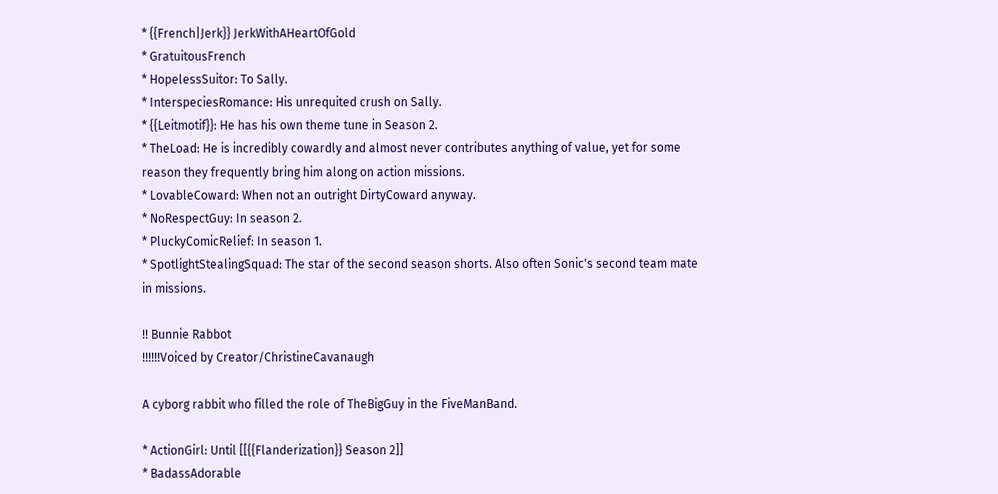* {{French|Jerk}} JerkWithAHeartOfGold
* GratuitousFrench
* HopelessSuitor: To Sally.
* InterspeciesRomance: His unrequited crush on Sally.
* {{Leitmotif}}: He has his own theme tune in Season 2.
* TheLoad: He is incredibly cowardly and almost never contributes anything of value, yet for some reason they frequently bring him along on action missions.
* LovableCoward: When not an outright DirtyCoward anyway.
* NoRespectGuy: In season 2.
* PluckyComicRelief: In season 1.
* SpotlightStealingSquad: The star of the second season shorts. Also often Sonic's second team mate in missions.

!! Bunnie Rabbot
!!!!!!Voiced by Creator/ChristineCavanaugh

A cyborg rabbit who filled the role of TheBigGuy in the FiveManBand.

* ActionGirl: Until [[{{Flanderization}} Season 2]]
* BadassAdorable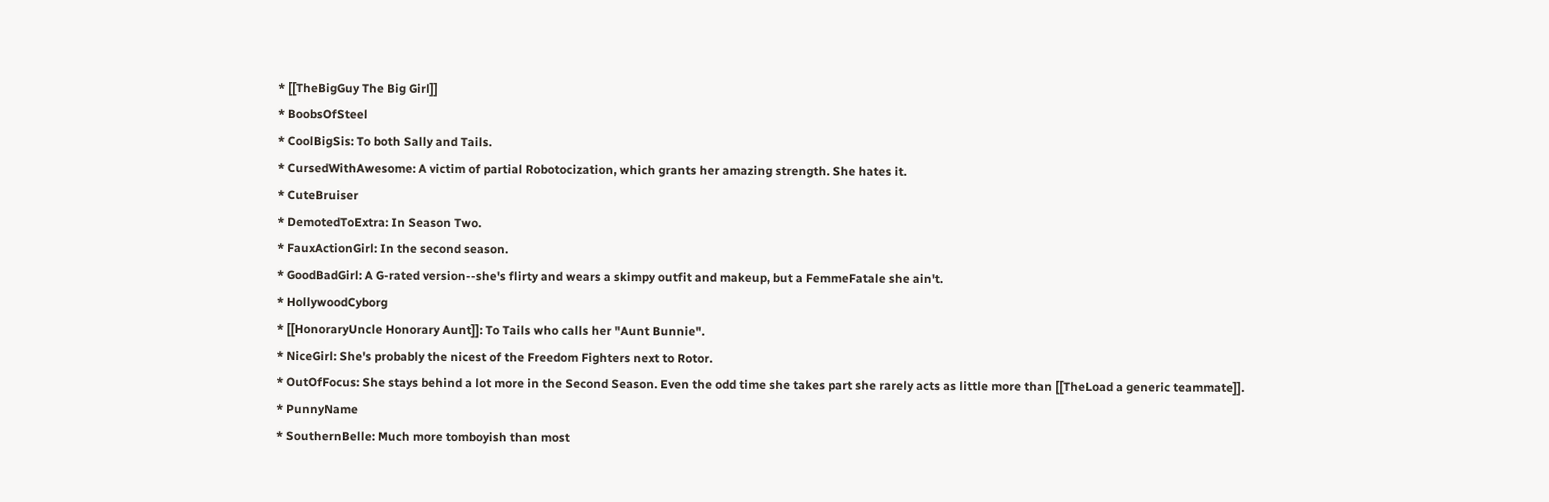* [[TheBigGuy The Big Girl]]
* BoobsOfSteel
* CoolBigSis: To both Sally and Tails.
* CursedWithAwesome: A victim of partial Robotocization, which grants her amazing strength. She hates it.
* CuteBruiser
* DemotedToExtra: In Season Two.
* FauxActionGirl: In the second season.
* GoodBadGirl: A G-rated version--she's flirty and wears a skimpy outfit and makeup, but a FemmeFatale she ain't.
* HollywoodCyborg
* [[HonoraryUncle Honorary Aunt]]: To Tails who calls her "Aunt Bunnie".
* NiceGirl: She's probably the nicest of the Freedom Fighters next to Rotor.
* OutOfFocus: She stays behind a lot more in the Second Season. Even the odd time she takes part she rarely acts as little more than [[TheLoad a generic teammate]].
* PunnyName
* SouthernBelle: Much more tomboyish than most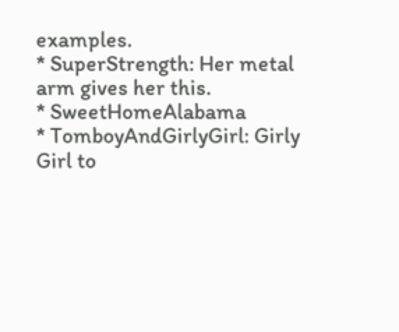examples.
* SuperStrength: Her metal arm gives her this.
* SweetHomeAlabama
* TomboyAndGirlyGirl: Girly Girl to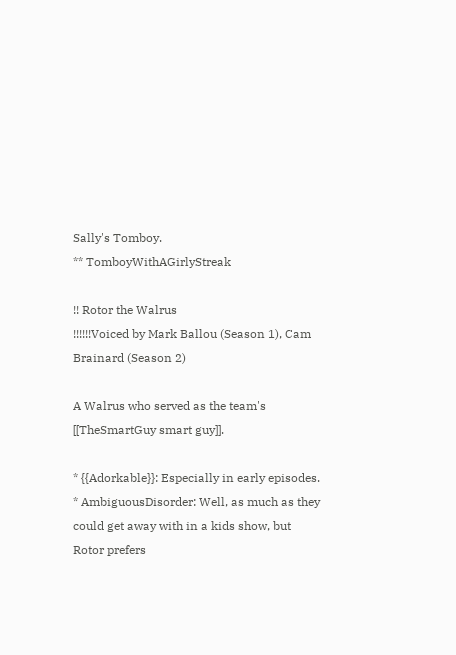Sally's Tomboy.
** TomboyWithAGirlyStreak

!! Rotor the Walrus
!!!!!!Voiced by Mark Ballou (Season 1), Cam Brainard (Season 2)

A Walrus who served as the team's [[TheSmartGuy smart guy]].

* {{Adorkable}}: Especially in early episodes.
* AmbiguousDisorder: Well, as much as they could get away with in a kids show, but Rotor prefers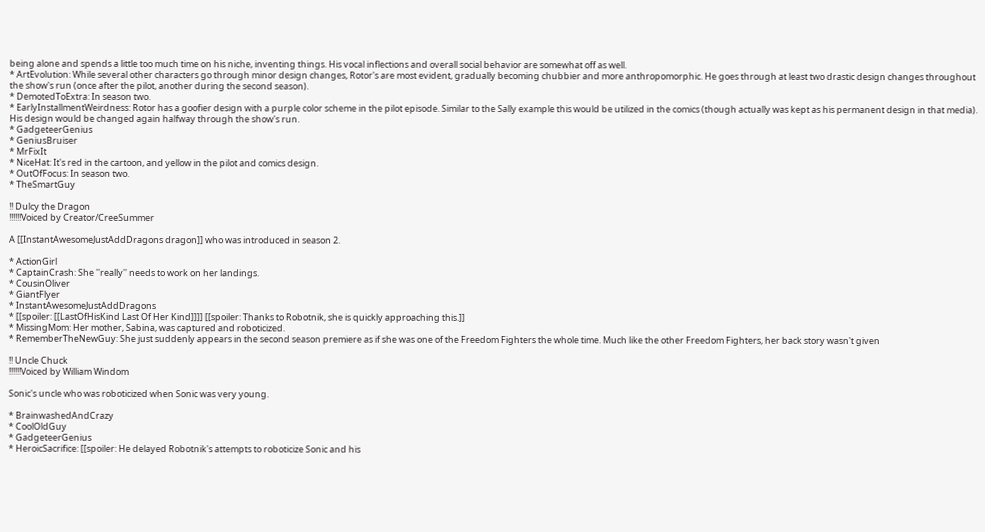being alone and spends a little too much time on his niche, inventing things. His vocal inflections and overall social behavior are somewhat off as well.
* ArtEvolution: While several other characters go through minor design changes, Rotor's are most evident, gradually becoming chubbier and more anthropomorphic. He goes through at least two drastic design changes throughout the show's run (once after the pilot, another during the second season).
* DemotedToExtra: In season two.
* EarlyInstallmentWeirdness: Rotor has a goofier design with a purple color scheme in the pilot episode. Similar to the Sally example this would be utilized in the comics (though actually was kept as his permanent design in that media). His design would be changed again halfway through the show's run.
* GadgeteerGenius
* GeniusBruiser
* MrFixIt
* NiceHat: It's red in the cartoon, and yellow in the pilot and comics design.
* OutOfFocus: In season two.
* TheSmartGuy

!! Dulcy the Dragon
!!!!!!Voiced by Creator/CreeSummer

A [[InstantAwesomeJustAddDragons dragon]] who was introduced in season 2.

* ActionGirl
* CaptainCrash: She ''really'' needs to work on her landings.
* CousinOliver
* GiantFlyer
* InstantAwesomeJustAddDragons
* [[spoiler: [[LastOfHisKind Last Of Her Kind]]]] [[spoiler: Thanks to Robotnik, she is quickly approaching this.]]
* MissingMom: Her mother, Sabina, was captured and roboticized.
* RememberTheNewGuy: She just suddenly appears in the second season premiere as if she was one of the Freedom Fighters the whole time. Much like the other Freedom Fighters, her back story wasn't given

!! Uncle Chuck
!!!!!!Voiced by William Windom

Sonic's uncle who was roboticized when Sonic was very young.

* BrainwashedAndCrazy
* CoolOldGuy
* GadgeteerGenius
* HeroicSacrifice: [[spoiler: He delayed Robotnik's attempts to roboticize Sonic and his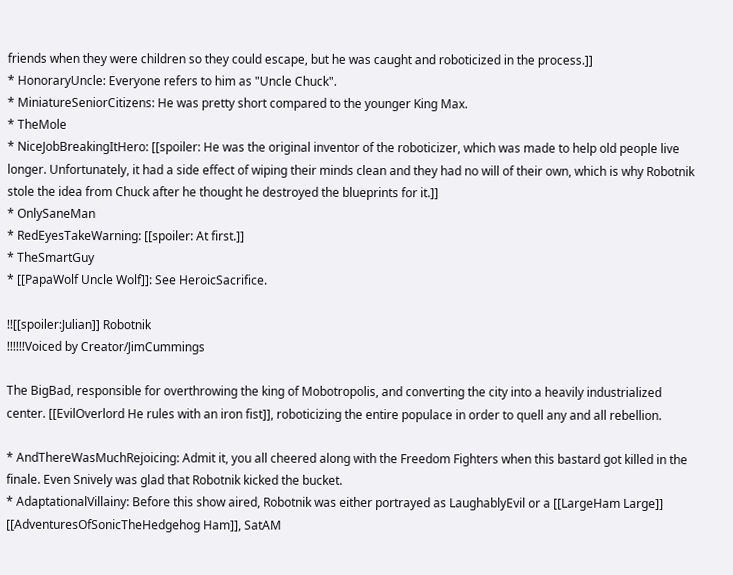friends when they were children so they could escape, but he was caught and roboticized in the process.]]
* HonoraryUncle: Everyone refers to him as "Uncle Chuck".
* MiniatureSeniorCitizens: He was pretty short compared to the younger King Max.
* TheMole
* NiceJobBreakingItHero: [[spoiler: He was the original inventor of the roboticizer, which was made to help old people live longer. Unfortunately, it had a side effect of wiping their minds clean and they had no will of their own, which is why Robotnik stole the idea from Chuck after he thought he destroyed the blueprints for it.]]
* OnlySaneMan
* RedEyesTakeWarning: [[spoiler: At first.]]
* TheSmartGuy
* [[PapaWolf Uncle Wolf]]: See HeroicSacrifice.

!![[spoiler:Julian]] Robotnik
!!!!!!Voiced by Creator/JimCummings

The BigBad, responsible for overthrowing the king of Mobotropolis, and converting the city into a heavily industrialized center. [[EvilOverlord He rules with an iron fist]], roboticizing the entire populace in order to quell any and all rebellion.

* AndThereWasMuchRejoicing: Admit it, you all cheered along with the Freedom Fighters when this bastard got killed in the finale. Even Snively was glad that Robotnik kicked the bucket.
* AdaptationalVillainy: Before this show aired, Robotnik was either portrayed as LaughablyEvil or a [[LargeHam Large]] [[AdventuresOfSonicTheHedgehog Ham]], SatAM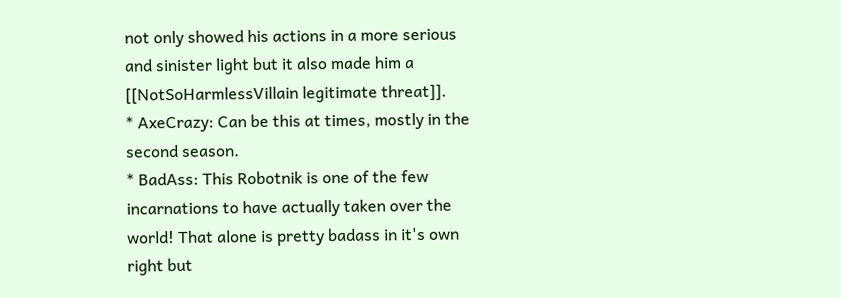not only showed his actions in a more serious and sinister light but it also made him a [[NotSoHarmlessVillain legitimate threat]].
* AxeCrazy: Can be this at times, mostly in the second season.
* BadAss: This Robotnik is one of the few incarnations to have actually taken over the world! That alone is pretty badass in it's own right but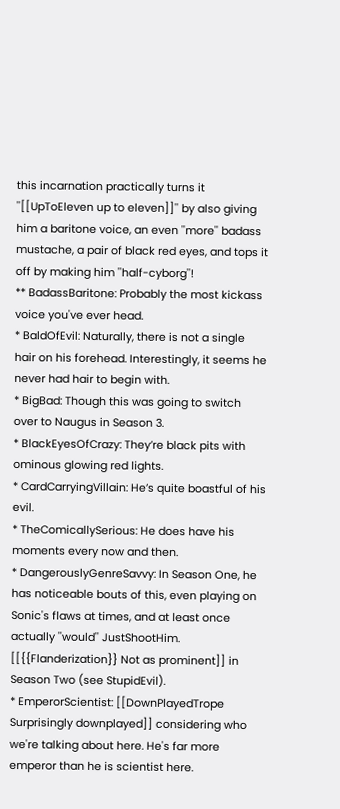this incarnation practically turns it ''[[UpToEleven up to eleven]]'' by also giving him a baritone voice, an even ''more'' badass mustache, a pair of black red eyes, and tops it off by making him ''half-cyborg''!
** BadassBaritone: Probably the most kickass voice you've ever head.
* BaldOfEvil: Naturally, there is not a single hair on his forehead. Interestingly, it seems he never had hair to begin with.
* BigBad: Though this was going to switch over to Naugus in Season 3.
* BlackEyesOfCrazy: They’re black pits with ominous glowing red lights.
* CardCarryingVillain: He’s quite boastful of his evil.
* TheComicallySerious: He does have his moments every now and then.
* DangerouslyGenreSavvy: In Season One, he has noticeable bouts of this, even playing on Sonic's flaws at times, and at least once actually ''would'' JustShootHim. [[{{Flanderization}} Not as prominent]] in Season Two (see StupidEvil).
* EmperorScientist: [[DownPlayedTrope Surprisingly downplayed]] considering who we're talking about here. He's far more emperor than he is scientist here.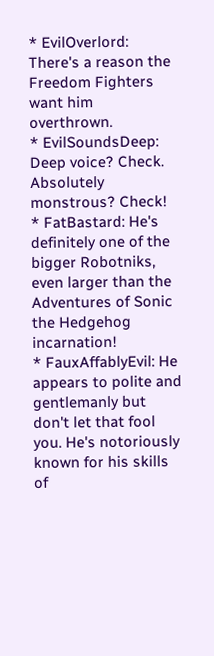* EvilOverlord: There's a reason the Freedom Fighters want him overthrown.
* EvilSoundsDeep: Deep voice? Check. Absolutely monstrous? Check!
* FatBastard: He's definitely one of the bigger Robotniks, even larger than the Adventures of Sonic the Hedgehog incarnation!
* FauxAffablyEvil: He appears to polite and gentlemanly but don't let that fool you. He's notoriously known for his skills of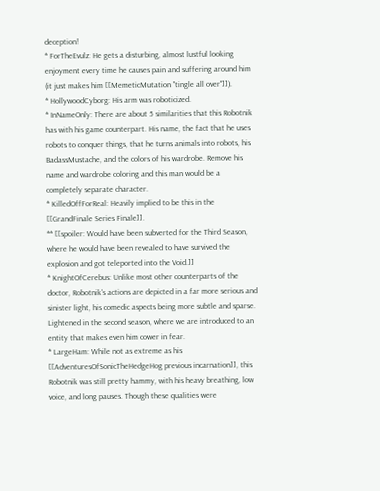deception!
* ForTheEvulz: He gets a disturbing, almost lustful looking enjoyment every time he causes pain and suffering around him (it just makes him [[MemeticMutation "tingle all over"]]).
* HollywoodCyborg: His arm was roboticized.
* InNameOnly: There are about 5 similarities that this Robotnik has with his game counterpart. His name, the fact that he uses robots to conquer things, that he turns animals into robots, his BadassMustache, and the colors of his wardrobe. Remove his name and wardrobe coloring and this man would be a completely separate character.
* KilledOffForReal: Heavily implied to be this in the [[GrandFinale Series Finale]].
** [[spoiler: Would have been subverted for the Third Season, where he would have been revealed to have survived the explosion and got teleported into the Void.]]
* KnightOfCerebus: Unlike most other counterparts of the doctor, Robotnik's actions are depicted in a far more serious and sinister light, his comedic aspects being more subtle and sparse. Lightened in the second season, where we are introduced to an entity that makes even him cower in fear.
* LargeHam: While not as extreme as his [[AdventuresOfSonicTheHedgeHog previous incarnation]], this Robotnik was still pretty hammy, with his heavy breathing, low voice, and long pauses. Though these qualities were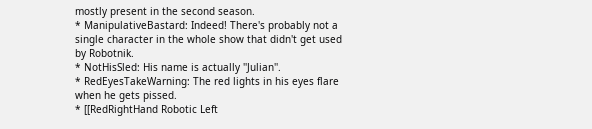mostly present in the second season.
* ManipulativeBastard: Indeed! There's probably not a single character in the whole show that didn't get used by Robotnik.
* NotHisSled: His name is actually ''Julian''.
* RedEyesTakeWarning: The red lights in his eyes flare when he gets pissed.
* [[RedRightHand Robotic Left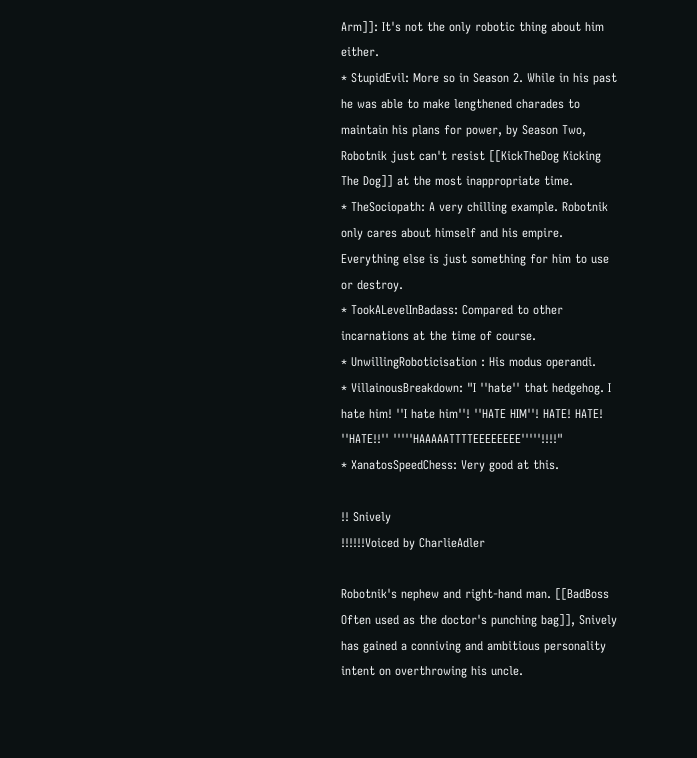Arm]]: It's not the only robotic thing about him either.
* StupidEvil: More so in Season 2. While in his past he was able to make lengthened charades to maintain his plans for power, by Season Two, Robotnik just can't resist [[KickTheDog Kicking The Dog]] at the most inappropriate time.
* TheSociopath: A very chilling example. Robotnik only cares about himself and his empire. Everything else is just something for him to use or destroy.
* TookALevelInBadass: Compared to other incarnations at the time of course.
* UnwillingRoboticisation : His modus operandi.
* VillainousBreakdown: "I ''hate'' that hedgehog. I hate him! ''I hate him''! ''HATE HIM''! HATE! HATE! ''HATE!!'' '''''HAAAAATTTTEEEEEEEE'''''!!!!"
* XanatosSpeedChess: Very good at this.

!! Snively
!!!!!!Voiced by CharlieAdler

Robotnik's nephew and right-hand man. [[BadBoss Often used as the doctor's punching bag]], Snively has gained a conniving and ambitious personality intent on overthrowing his uncle.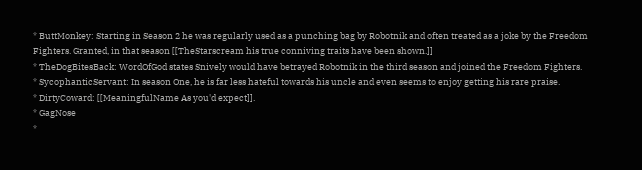* ButtMonkey: Starting in Season 2 he was regularly used as a punching bag by Robotnik and often treated as a joke by the Freedom Fighters. Granted, in that season [[TheStarscream his true conniving traits have been shown.]]
* TheDogBitesBack: WordOfGod states Snively would have betrayed Robotnik in the third season and joined the Freedom Fighters.
* SycophanticServant: In season One, he is far less hateful towards his uncle and even seems to enjoy getting his rare praise.
* DirtyCoward: [[MeaningfulName As you'd expect]].
* GagNose
*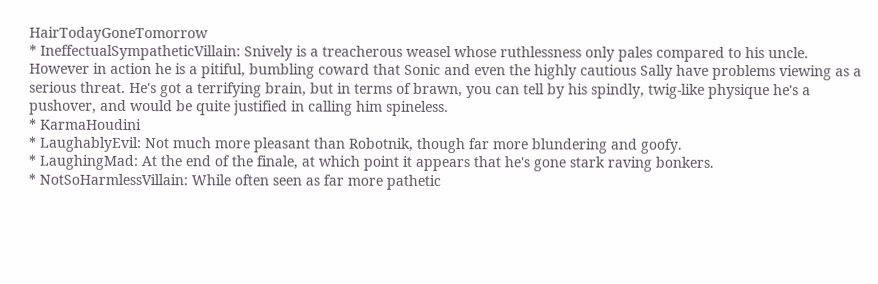HairTodayGoneTomorrow
* IneffectualSympatheticVillain: Snively is a treacherous weasel whose ruthlessness only pales compared to his uncle. However in action he is a pitiful, bumbling coward that Sonic and even the highly cautious Sally have problems viewing as a serious threat. He's got a terrifying brain, but in terms of brawn, you can tell by his spindly, twig-like physique he's a pushover, and would be quite justified in calling him spineless.
* KarmaHoudini
* LaughablyEvil: Not much more pleasant than Robotnik, though far more blundering and goofy.
* LaughingMad: At the end of the finale, at which point it appears that he's gone stark raving bonkers.
* NotSoHarmlessVillain: While often seen as far more pathetic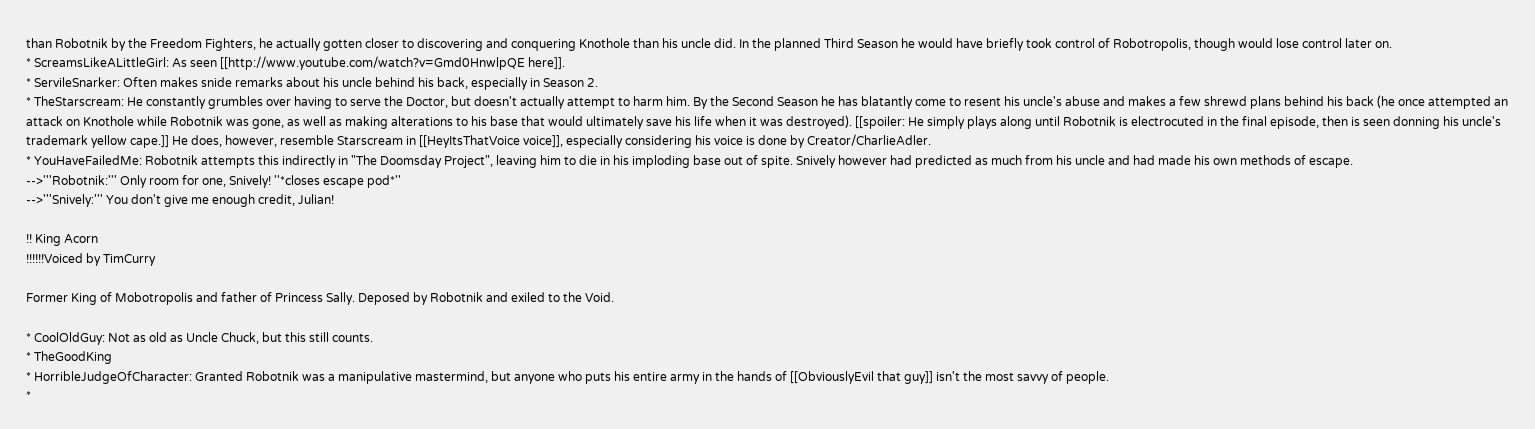than Robotnik by the Freedom Fighters, he actually gotten closer to discovering and conquering Knothole than his uncle did. In the planned Third Season he would have briefly took control of Robotropolis, though would lose control later on.
* ScreamsLikeALittleGirl: As seen [[http://www.youtube.com/watch?v=Gmd0HnwlpQE here]].
* ServileSnarker: Often makes snide remarks about his uncle behind his back, especially in Season 2.
* TheStarscream: He constantly grumbles over having to serve the Doctor, but doesn't actually attempt to harm him. By the Second Season he has blatantly come to resent his uncle's abuse and makes a few shrewd plans behind his back (he once attempted an attack on Knothole while Robotnik was gone, as well as making alterations to his base that would ultimately save his life when it was destroyed). [[spoiler: He simply plays along until Robotnik is electrocuted in the final episode, then is seen donning his uncle's trademark yellow cape.]] He does, however, resemble Starscream in [[HeyItsThatVoice voice]], especially considering his voice is done by Creator/CharlieAdler.
* YouHaveFailedMe: Robotnik attempts this indirectly in "The Doomsday Project", leaving him to die in his imploding base out of spite. Snively however had predicted as much from his uncle and had made his own methods of escape.
-->'''Robotnik:''' Only room for one, Snively! ''*closes escape pod*''
-->'''Snively:''' You don't give me enough credit, Julian!

!! King Acorn
!!!!!!Voiced by TimCurry

Former King of Mobotropolis and father of Princess Sally. Deposed by Robotnik and exiled to the Void.

* CoolOldGuy: Not as old as Uncle Chuck, but this still counts.
* TheGoodKing
* HorribleJudgeOfCharacter: Granted Robotnik was a manipulative mastermind, but anyone who puts his entire army in the hands of [[ObviouslyEvil that guy]] isn't the most savvy of people.
*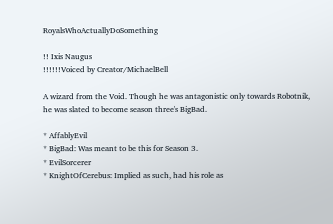RoyalsWhoActuallyDoSomething

!! Ixis Naugus
!!!!!!Voiced by Creator/MichaelBell

A wizard from the Void. Though he was antagonistic only towards Robotnik, he was slated to become season three's BigBad.

* AffablyEvil
* BigBad: Was meant to be this for Season 3.
* EvilSorcerer
* KnightOfCerebus: Implied as such, had his role as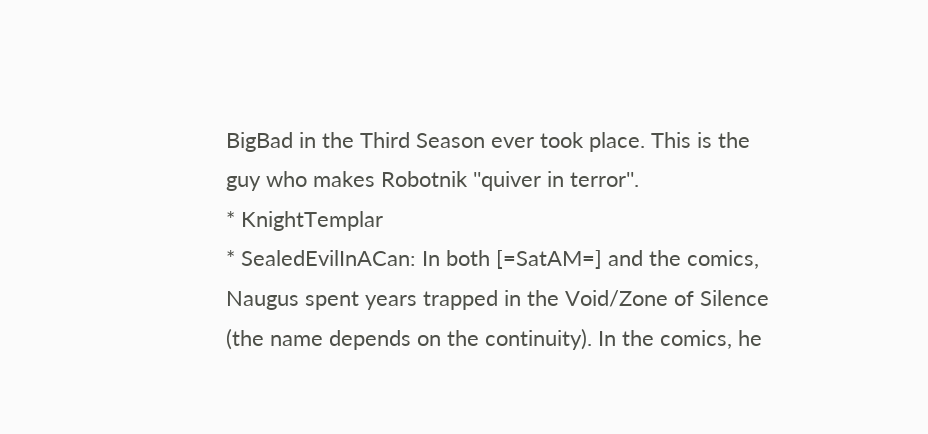BigBad in the Third Season ever took place. This is the guy who makes Robotnik ''quiver in terror''.
* KnightTemplar
* SealedEvilInACan: In both [=SatAM=] and the comics, Naugus spent years trapped in the Void/Zone of Silence (the name depends on the continuity). In the comics, he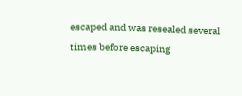escaped and was resealed several times before escaping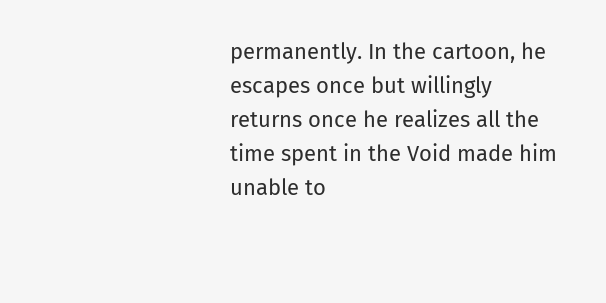permanently. In the cartoon, he escapes once but willingly returns once he realizes all the time spent in the Void made him unable to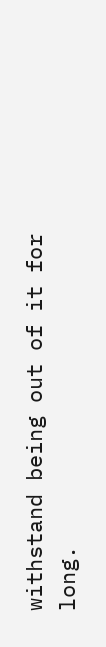withstand being out of it for long.